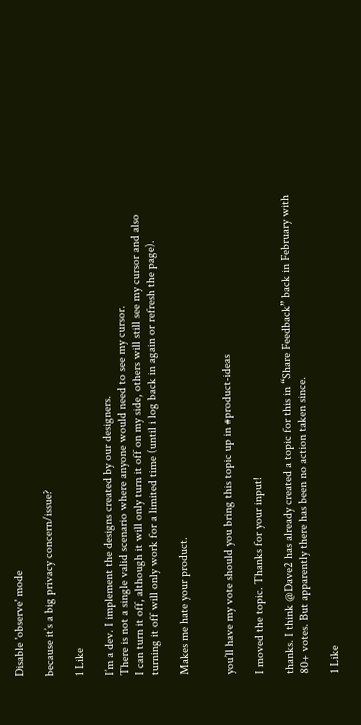Disable 'observe' mode

because it’s a big privacy concern/issue?

1 Like

I’m a dev. I implement the designs created by our designers.
There is not a single valid scenario where anyone would need to see my cursor.
I can turn it off, although it will only turn it off on my side, others will still see my cursor and also turning it off will only work for a limited time (until i log back in again or refresh the page).

Makes me hate your product.


you’ll have my vote should you bring this topic up in #product-ideas

I moved the topic. Thanks for your input!

thanks. I think @Dave2 has already created a topic for this in “Share Feedback” back in February with 80+ votes. But apparently there has been no action taken since.

1 Like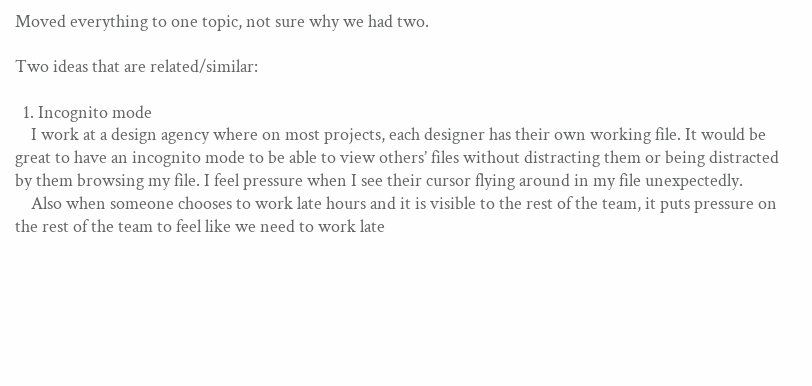Moved everything to one topic, not sure why we had two.

Two ideas that are related/similar:

  1. Incognito mode
    I work at a design agency where on most projects, each designer has their own working file. It would be great to have an incognito mode to be able to view others’ files without distracting them or being distracted by them browsing my file. I feel pressure when I see their cursor flying around in my file unexpectedly.
    Also when someone chooses to work late hours and it is visible to the rest of the team, it puts pressure on the rest of the team to feel like we need to work late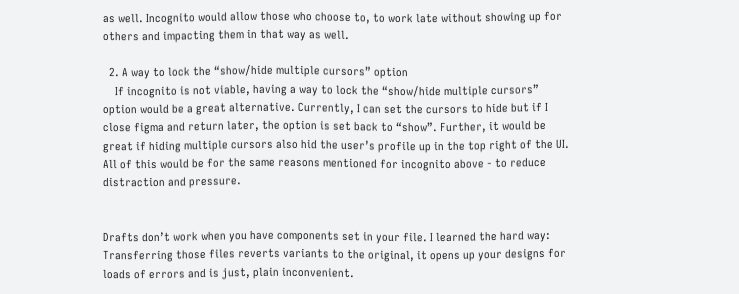as well. Incognito would allow those who choose to, to work late without showing up for others and impacting them in that way as well.

  2. A way to lock the “show/hide multiple cursors” option
    If incognito is not viable, having a way to lock the “show/hide multiple cursors” option would be a great alternative. Currently, I can set the cursors to hide but if I close figma and return later, the option is set back to “show”. Further, it would be great if hiding multiple cursors also hid the user’s profile up in the top right of the UI. All of this would be for the same reasons mentioned for incognito above - to reduce distraction and pressure.


Drafts don’t work when you have components set in your file. I learned the hard way: Transferring those files reverts variants to the original, it opens up your designs for loads of errors and is just, plain inconvenient.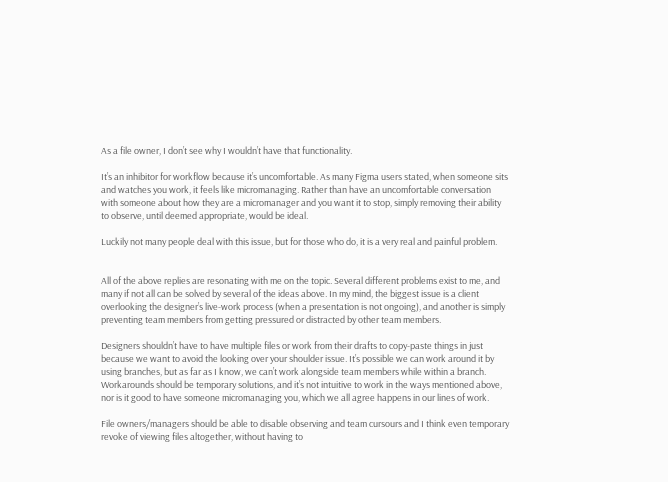As a file owner, I don’t see why I wouldn’t have that functionality.

It’s an inhibitor for workflow because it’s uncomfortable. As many Figma users stated, when someone sits and watches you work, it feels like micromanaging. Rather than have an uncomfortable conversation with someone about how they are a micromanager and you want it to stop, simply removing their ability to observe, until deemed appropriate, would be ideal.

Luckily not many people deal with this issue, but for those who do, it is a very real and painful problem.


All of the above replies are resonating with me on the topic. Several different problems exist to me, and many if not all can be solved by several of the ideas above. In my mind, the biggest issue is a client overlooking the designer’s live-work process (when a presentation is not ongoing), and another is simply preventing team members from getting pressured or distracted by other team members.

Designers shouldn’t have to have multiple files or work from their drafts to copy-paste things in just because we want to avoid the looking over your shoulder issue. It’s possible we can work around it by using branches, but as far as I know, we can’t work alongside team members while within a branch. Workarounds should be temporary solutions, and it’s not intuitive to work in the ways mentioned above, nor is it good to have someone micromanaging you, which we all agree happens in our lines of work.

File owners/managers should be able to disable observing and team cursours and I think even temporary revoke of viewing files altogether, without having to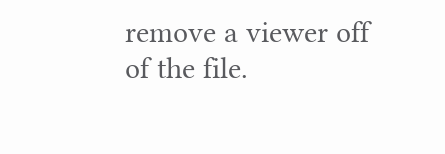remove a viewer off of the file.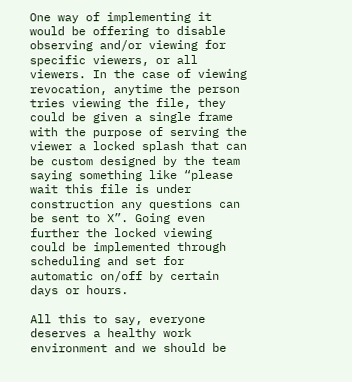One way of implementing it would be offering to disable observing and/or viewing for specific viewers, or all viewers. In the case of viewing revocation, anytime the person tries viewing the file, they could be given a single frame with the purpose of serving the viewer a locked splash that can be custom designed by the team saying something like “please wait this file is under construction any questions can be sent to X”. Going even further the locked viewing could be implemented through scheduling and set for automatic on/off by certain days or hours.

All this to say, everyone deserves a healthy work environment and we should be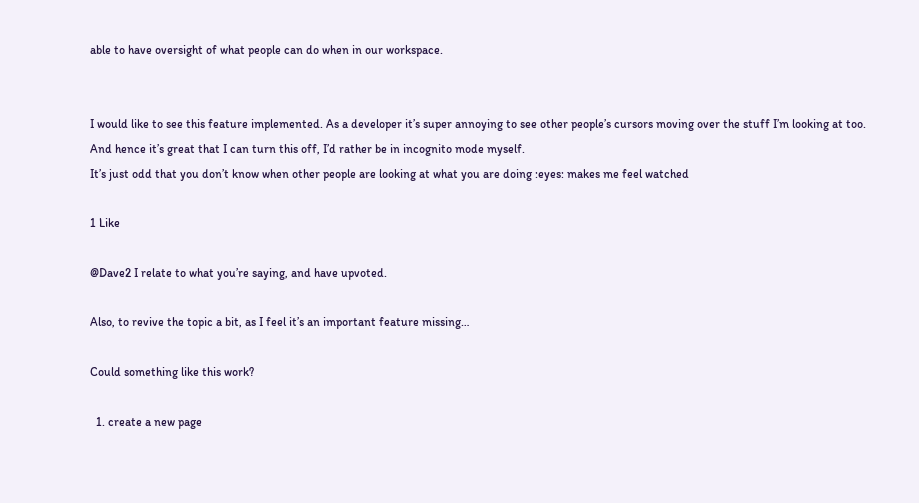able to have oversight of what people can do when in our workspace.


I would like to see this feature implemented. As a developer it’s super annoying to see other people’s cursors moving over the stuff I’m looking at too.
And hence it’s great that I can turn this off, I’d rather be in incognito mode myself.
It’s just odd that you don’t know when other people are looking at what you are doing :eyes: makes me feel watched

1 Like

@Dave2 I relate to what you’re saying, and have upvoted.

Also, to revive the topic a bit, as I feel it’s an important feature missing…

Could something like this work?

  1. create a new page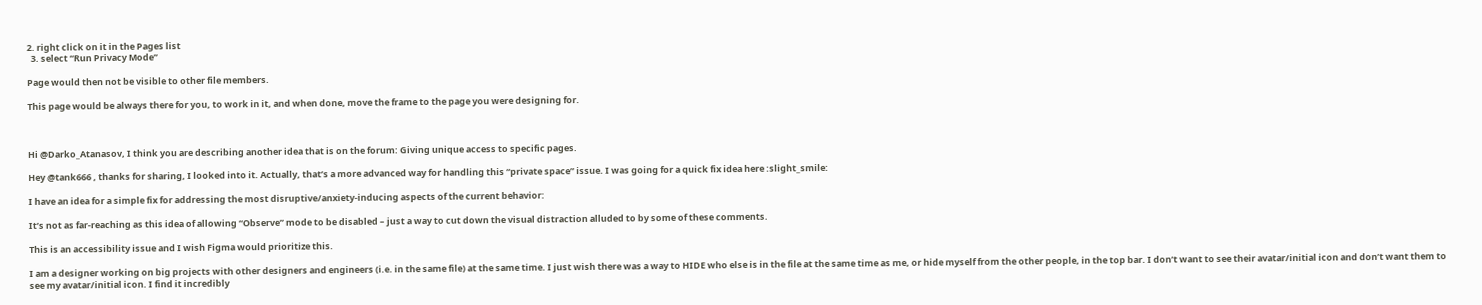2. right click on it in the Pages list
  3. select “Run Privacy Mode”

Page would then not be visible to other file members.

This page would be always there for you, to work in it, and when done, move the frame to the page you were designing for.



Hi @Darko_Atanasov, I think you are describing another idea that is on the forum: Giving unique access to specific pages.

Hey @tank666 , thanks for sharing, I looked into it. Actually, that’s a more advanced way for handling this “private space” issue. I was going for a quick fix idea here :slight_smile:

I have an idea for a simple fix for addressing the most disruptive/anxiety-inducing aspects of the current behavior:

It’s not as far-reaching as this idea of allowing “Observe” mode to be disabled – just a way to cut down the visual distraction alluded to by some of these comments.

This is an accessibility issue and I wish Figma would prioritize this.

I am a designer working on big projects with other designers and engineers (i.e. in the same file) at the same time. I just wish there was a way to HIDE who else is in the file at the same time as me, or hide myself from the other people, in the top bar. I don’t want to see their avatar/initial icon and don’t want them to see my avatar/initial icon. I find it incredibly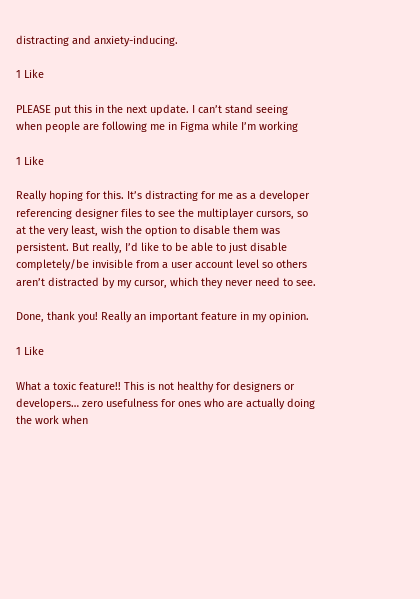distracting and anxiety-inducing.

1 Like

PLEASE put this in the next update. I can’t stand seeing when people are following me in Figma while I’m working

1 Like

Really hoping for this. It’s distracting for me as a developer referencing designer files to see the multiplayer cursors, so at the very least, wish the option to disable them was persistent. But really, I’d like to be able to just disable completely/be invisible from a user account level so others aren’t distracted by my cursor, which they never need to see.

Done, thank you! Really an important feature in my opinion.

1 Like

What a toxic feature!! This is not healthy for designers or developers… zero usefulness for ones who are actually doing the work when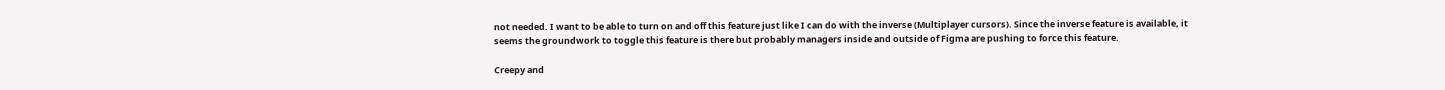not needed. I want to be able to turn on and off this feature just like I can do with the inverse (Multiplayer cursors). Since the inverse feature is available, it seems the groundwork to toggle this feature is there but probably managers inside and outside of Figma are pushing to force this feature.

Creepy and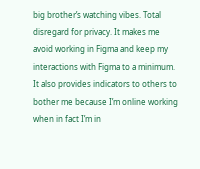big brother’s watching vibes. Total disregard for privacy. It makes me avoid working in Figma and keep my interactions with Figma to a minimum. It also provides indicators to others to bother me because I’m online working when in fact I’m in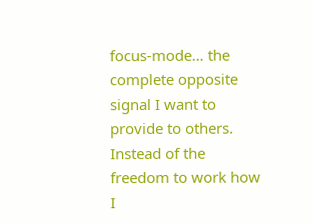focus-mode… the complete opposite signal I want to provide to others. Instead of the freedom to work how I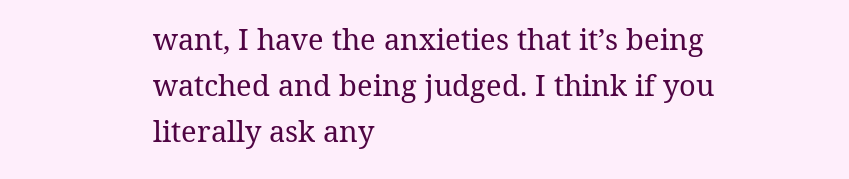want, I have the anxieties that it’s being watched and being judged. I think if you literally ask any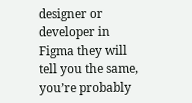designer or developer in Figma they will tell you the same, you’re probably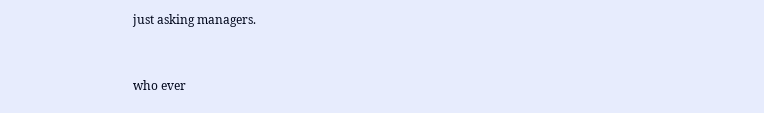just asking managers.


who ever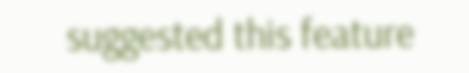suggested this feature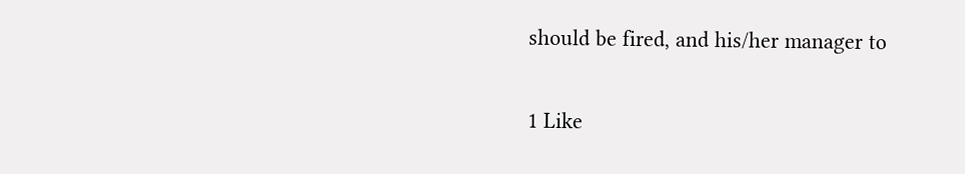should be fired, and his/her manager to

1 Like